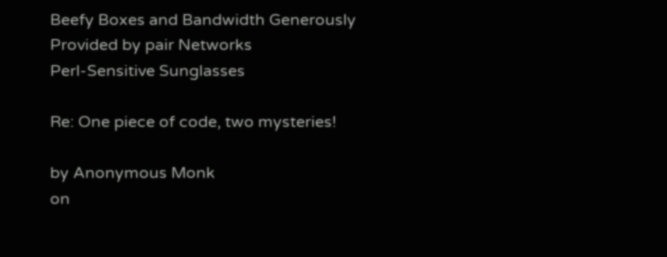Beefy Boxes and Bandwidth Generously Provided by pair Networks
Perl-Sensitive Sunglasses

Re: One piece of code, two mysteries!

by Anonymous Monk
on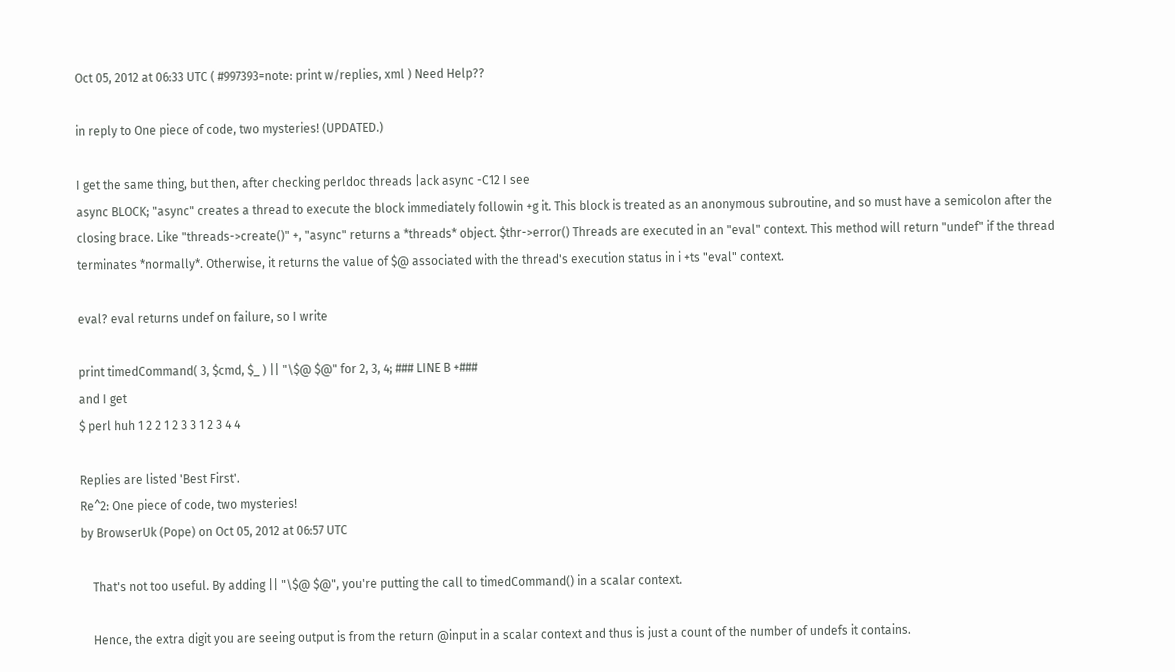Oct 05, 2012 at 06:33 UTC ( #997393=note: print w/replies, xml ) Need Help??

in reply to One piece of code, two mysteries! (UPDATED.)

I get the same thing, but then, after checking perldoc threads |ack async -C12 I see
async BLOCK; "async" creates a thread to execute the block immediately followin +g it. This block is treated as an anonymous subroutine, and so must have a semicolon after the closing brace. Like "threads->create()" +, "async" returns a *threads* object. $thr->error() Threads are executed in an "eval" context. This method will return "undef" if the thread terminates *normally*. Otherwise, it returns the value of $@ associated with the thread's execution status in i +ts "eval" context.

eval? eval returns undef on failure, so I write

print timedCommand( 3, $cmd, $_ ) || "\$@ $@" for 2, 3, 4; ### LINE B +###
and I get
$ perl huh 1 2 2 1 2 3 3 1 2 3 4 4

Replies are listed 'Best First'.
Re^2: One piece of code, two mysteries!
by BrowserUk (Pope) on Oct 05, 2012 at 06:57 UTC

    That's not too useful. By adding || "\$@ $@", you're putting the call to timedCommand() in a scalar context.

    Hence, the extra digit you are seeing output is from the return @input in a scalar context and thus is just a count of the number of undefs it contains.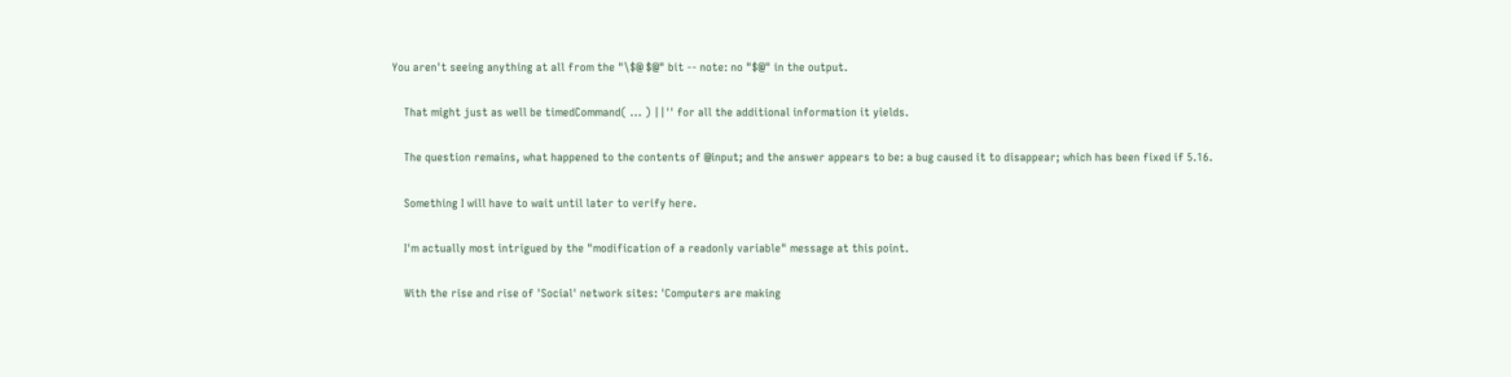You aren't seeing anything at all from the "\$@ $@" bit -- note: no "$@" in the output.

    That might just as well be timedCommand( ... ) ||'' for all the additional information it yields.

    The question remains, what happened to the contents of @input; and the answer appears to be: a bug caused it to disappear; which has been fixed if 5.16.

    Something I will have to wait until later to verify here.

    I'm actually most intrigued by the "modification of a readonly variable" message at this point.

    With the rise and rise of 'Social' network sites: 'Computers are making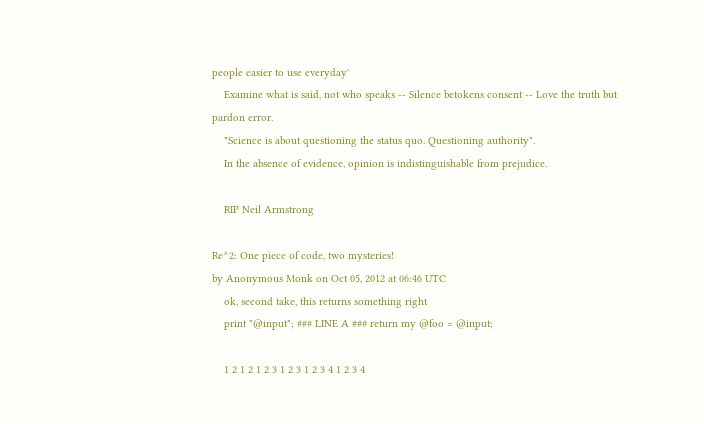people easier to use everyday'
    Examine what is said, not who speaks -- Silence betokens consent -- Love the truth but pardon error.
    "Science is about questioning the status quo. Questioning authority".
    In the absence of evidence, opinion is indistinguishable from prejudice.

    RIP Neil Armstrong

Re^2: One piece of code, two mysteries!
by Anonymous Monk on Oct 05, 2012 at 06:46 UTC
    ok, second take, this returns something right
    print "@input"; ### LINE A ### return my @foo = @input;

    1 2 1 2 1 2 3 1 2 3 1 2 3 4 1 2 3 4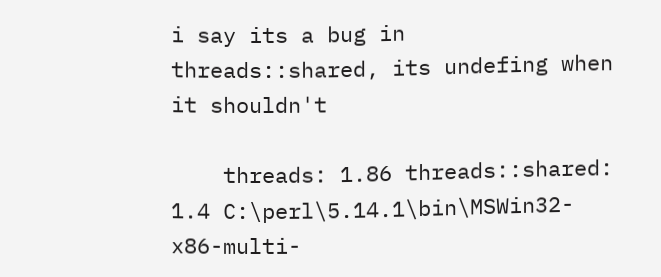i say its a bug in threads::shared, its undefing when it shouldn't

    threads: 1.86 threads::shared: 1.4 C:\perl\5.14.1\bin\MSWin32-x86-multi-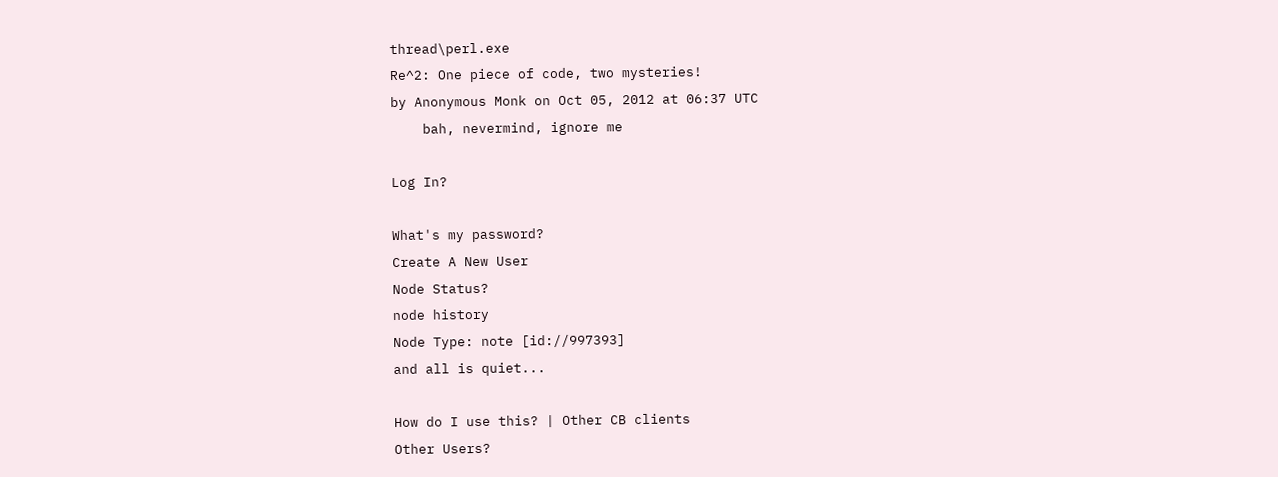thread\perl.exe
Re^2: One piece of code, two mysteries!
by Anonymous Monk on Oct 05, 2012 at 06:37 UTC
    bah, nevermind, ignore me

Log In?

What's my password?
Create A New User
Node Status?
node history
Node Type: note [id://997393]
and all is quiet...

How do I use this? | Other CB clients
Other Users?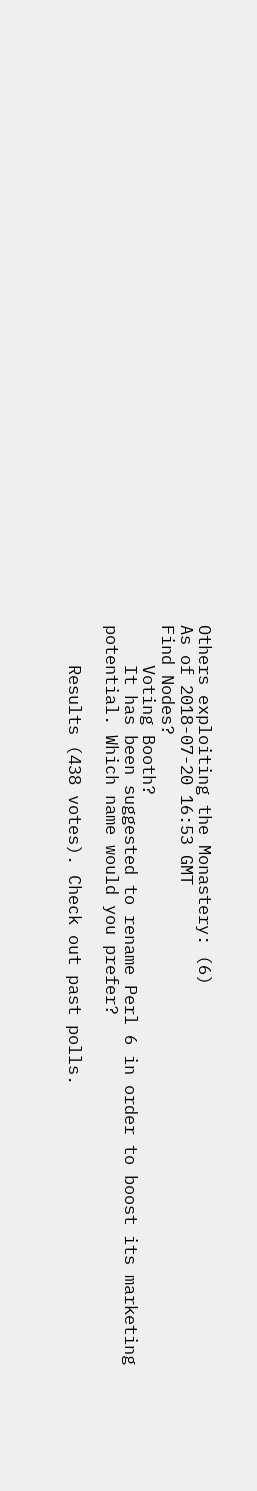Others exploiting the Monastery: (6)
As of 2018-07-20 16:53 GMT
Find Nodes?
    Voting Booth?
    It has been suggested to rename Perl 6 in order to boost its marketing potential. Which name would you prefer?

    Results (438 votes). Check out past polls.